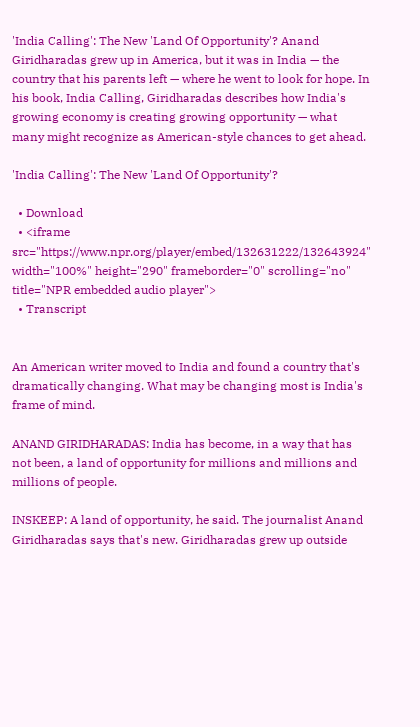'India Calling': The New 'Land Of Opportunity'? Anand Giridharadas grew up in America, but it was in India — the country that his parents left — where he went to look for hope. In his book, India Calling, Giridharadas describes how India's growing economy is creating growing opportunity — what many might recognize as American-style chances to get ahead.

'India Calling': The New 'Land Of Opportunity'?

  • Download
  • <iframe src="https://www.npr.org/player/embed/132631222/132643924" width="100%" height="290" frameborder="0" scrolling="no" title="NPR embedded audio player">
  • Transcript


An American writer moved to India and found a country that's dramatically changing. What may be changing most is India's frame of mind.

ANAND GIRIDHARADAS: India has become, in a way that has not been, a land of opportunity for millions and millions and millions of people.

INSKEEP: A land of opportunity, he said. The journalist Anand Giridharadas says that's new. Giridharadas grew up outside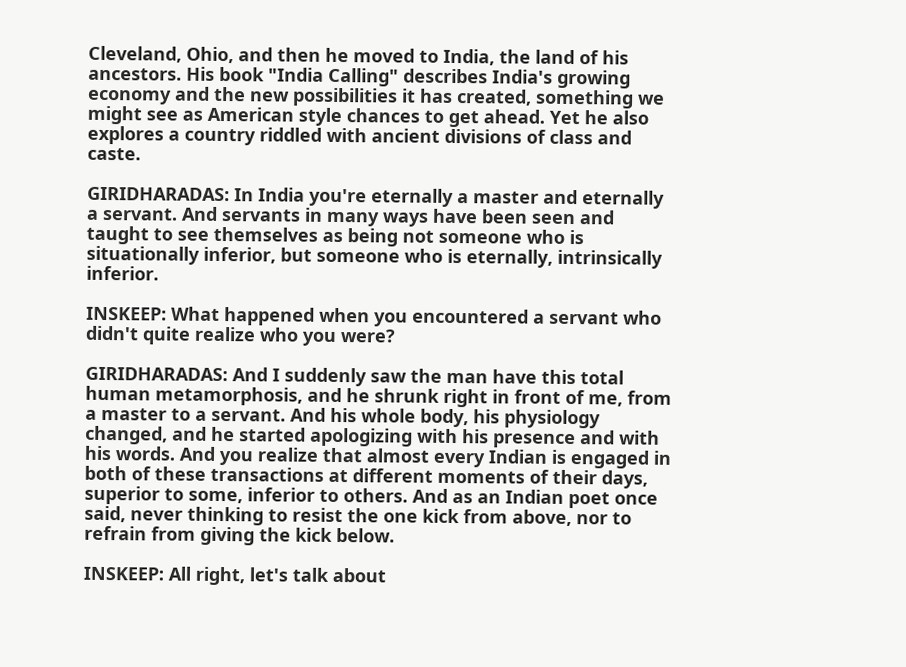Cleveland, Ohio, and then he moved to India, the land of his ancestors. His book "India Calling" describes India's growing economy and the new possibilities it has created, something we might see as American style chances to get ahead. Yet he also explores a country riddled with ancient divisions of class and caste.

GIRIDHARADAS: In India you're eternally a master and eternally a servant. And servants in many ways have been seen and taught to see themselves as being not someone who is situationally inferior, but someone who is eternally, intrinsically inferior.

INSKEEP: What happened when you encountered a servant who didn't quite realize who you were?

GIRIDHARADAS: And I suddenly saw the man have this total human metamorphosis, and he shrunk right in front of me, from a master to a servant. And his whole body, his physiology changed, and he started apologizing with his presence and with his words. And you realize that almost every Indian is engaged in both of these transactions at different moments of their days, superior to some, inferior to others. And as an Indian poet once said, never thinking to resist the one kick from above, nor to refrain from giving the kick below.

INSKEEP: All right, let's talk about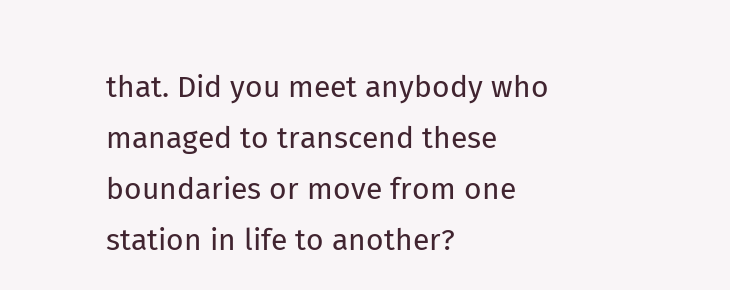that. Did you meet anybody who managed to transcend these boundaries or move from one station in life to another?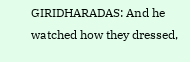GIRIDHARADAS: And he watched how they dressed,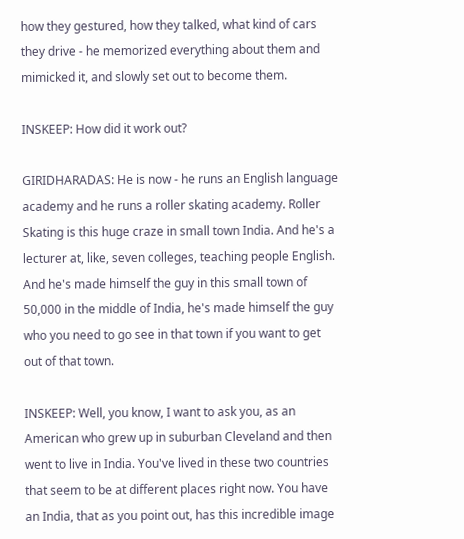how they gestured, how they talked, what kind of cars they drive - he memorized everything about them and mimicked it, and slowly set out to become them.

INSKEEP: How did it work out?

GIRIDHARADAS: He is now - he runs an English language academy and he runs a roller skating academy. Roller Skating is this huge craze in small town India. And he's a lecturer at, like, seven colleges, teaching people English. And he's made himself the guy in this small town of 50,000 in the middle of India, he's made himself the guy who you need to go see in that town if you want to get out of that town.

INSKEEP: Well, you know, I want to ask you, as an American who grew up in suburban Cleveland and then went to live in India. You've lived in these two countries that seem to be at different places right now. You have an India, that as you point out, has this incredible image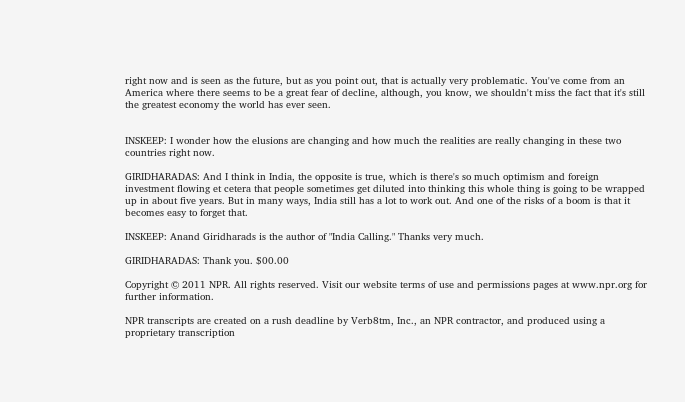right now and is seen as the future, but as you point out, that is actually very problematic. You've come from an America where there seems to be a great fear of decline, although, you know, we shouldn't miss the fact that it's still the greatest economy the world has ever seen.


INSKEEP: I wonder how the elusions are changing and how much the realities are really changing in these two countries right now.

GIRIDHARADAS: And I think in India, the opposite is true, which is there's so much optimism and foreign investment flowing et cetera that people sometimes get diluted into thinking this whole thing is going to be wrapped up in about five years. But in many ways, India still has a lot to work out. And one of the risks of a boom is that it becomes easy to forget that.

INSKEEP: Anand Giridharads is the author of "India Calling." Thanks very much.

GIRIDHARADAS: Thank you. $00.00

Copyright © 2011 NPR. All rights reserved. Visit our website terms of use and permissions pages at www.npr.org for further information.

NPR transcripts are created on a rush deadline by Verb8tm, Inc., an NPR contractor, and produced using a proprietary transcription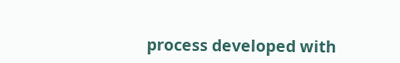process developed with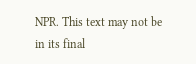NPR. This text may not be in its final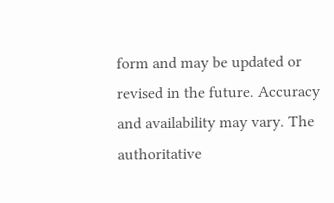form and may be updated or revised in the future. Accuracy and availability may vary. The authoritative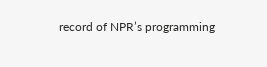record of NPR’s programming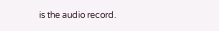is the audio record.